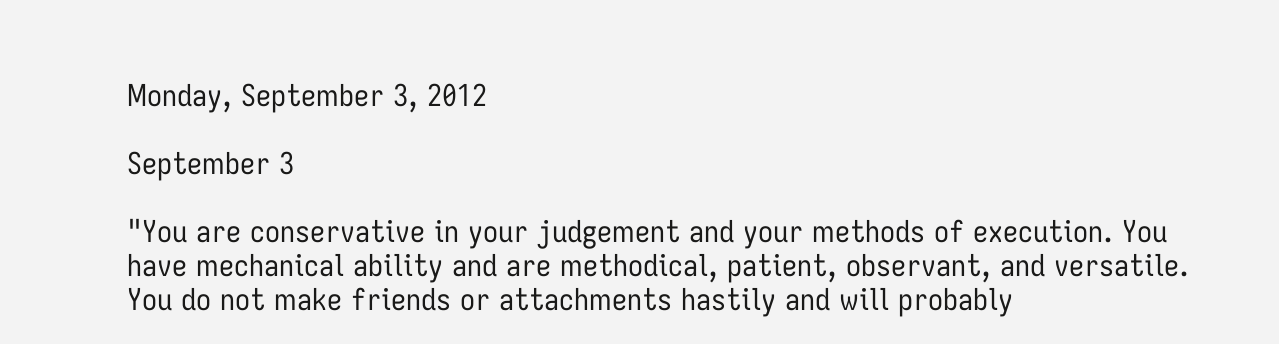Monday, September 3, 2012

September 3

"You are conservative in your judgement and your methods of execution. You have mechanical ability and are methodical, patient, observant, and versatile. You do not make friends or attachments hastily and will probably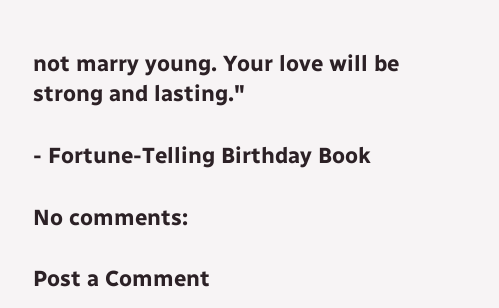not marry young. Your love will be strong and lasting."

- Fortune-Telling Birthday Book

No comments:

Post a Comment